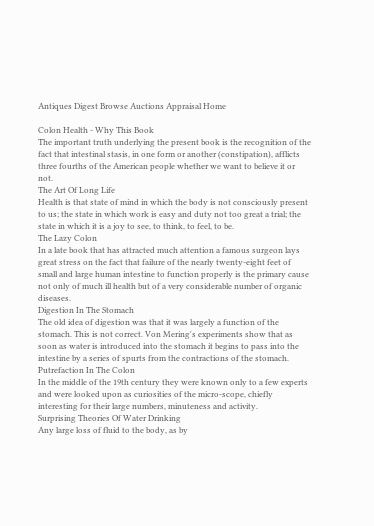Antiques Digest Browse Auctions Appraisal Home

Colon Health - Why This Book
The important truth underlying the present book is the recognition of the fact that intestinal stasis, in one form or another (constipation), afflicts three fourths of the American people whether we want to believe it or not.
The Art Of Long Life
Health is that state of mind in which the body is not consciously present to us; the state in which work is easy and duty not too great a trial; the state in which it is a joy to see, to think, to feel, to be.
The Lazy Colon
In a late book that has attracted much attention a famous surgeon lays great stress on the fact that failure of the nearly twenty-eight feet of small and large human intestine to function properly is the primary cause not only of much ill health but of a very considerable number of organic diseases.
Digestion In The Stomach
The old idea of digestion was that it was largely a function of the stomach. This is not correct. Von Mering's experiments show that as soon as water is introduced into the stomach it begins to pass into the intestine by a series of spurts from the contractions of the stomach.
Putrefaction In The Colon
In the middle of the 19th century they were known only to a few experts and were looked upon as curiosities of the micro-scope, chiefly interesting for their large numbers, minuteness and activity.
Surprising Theories Of Water Drinking
Any large loss of fluid to the body, as by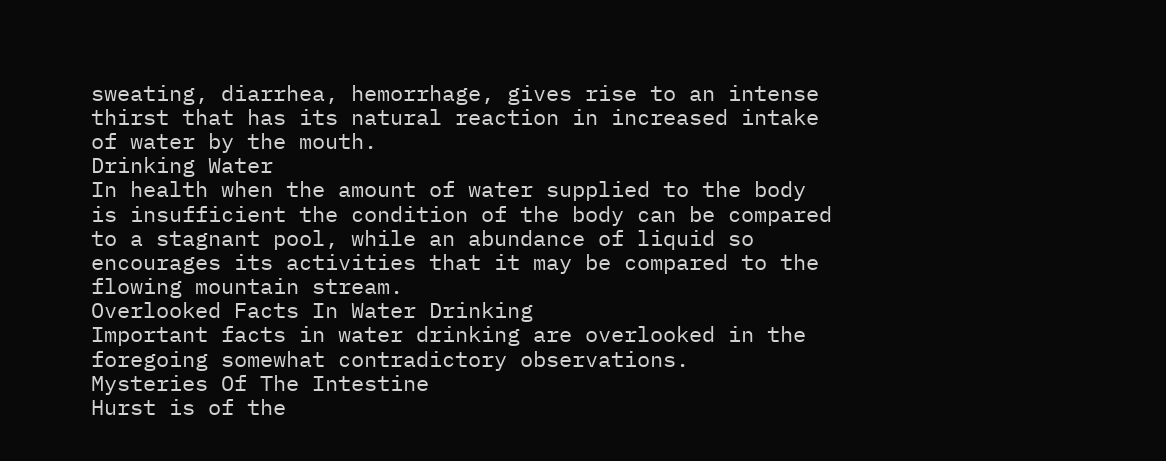sweating, diarrhea, hemorrhage, gives rise to an intense thirst that has its natural reaction in increased intake of water by the mouth.
Drinking Water
In health when the amount of water supplied to the body is insufficient the condition of the body can be compared to a stagnant pool, while an abundance of liquid so encourages its activities that it may be compared to the flowing mountain stream.
Overlooked Facts In Water Drinking
Important facts in water drinking are overlooked in the foregoing somewhat contradictory observations.
Mysteries Of The Intestine
Hurst is of the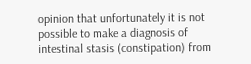opinion that unfortunately it is not possible to make a diagnosis of intestinal stasis (constipation) from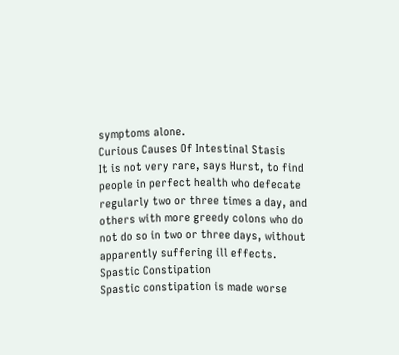symptoms alone.
Curious Causes Of Intestinal Stasis
It is not very rare, says Hurst, to find people in perfect health who defecate regularly two or three times a day, and others with more greedy colons who do not do so in two or three days, without apparently suffering ill effects.
Spastic Constipation
Spastic constipation is made worse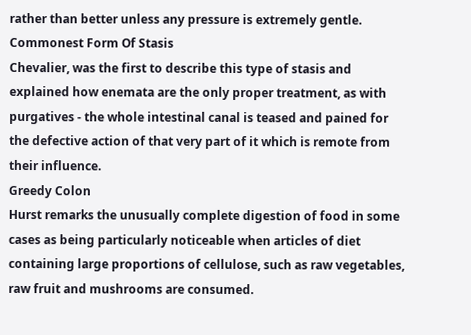rather than better unless any pressure is extremely gentle.
Commonest Form Of Stasis
Chevalier, was the first to describe this type of stasis and explained how enemata are the only proper treatment, as with purgatives - the whole intestinal canal is teased and pained for the defective action of that very part of it which is remote from their influence.
Greedy Colon
Hurst remarks the unusually complete digestion of food in some cases as being particularly noticeable when articles of diet containing large proportions of cellulose, such as raw vegetables, raw fruit and mushrooms are consumed.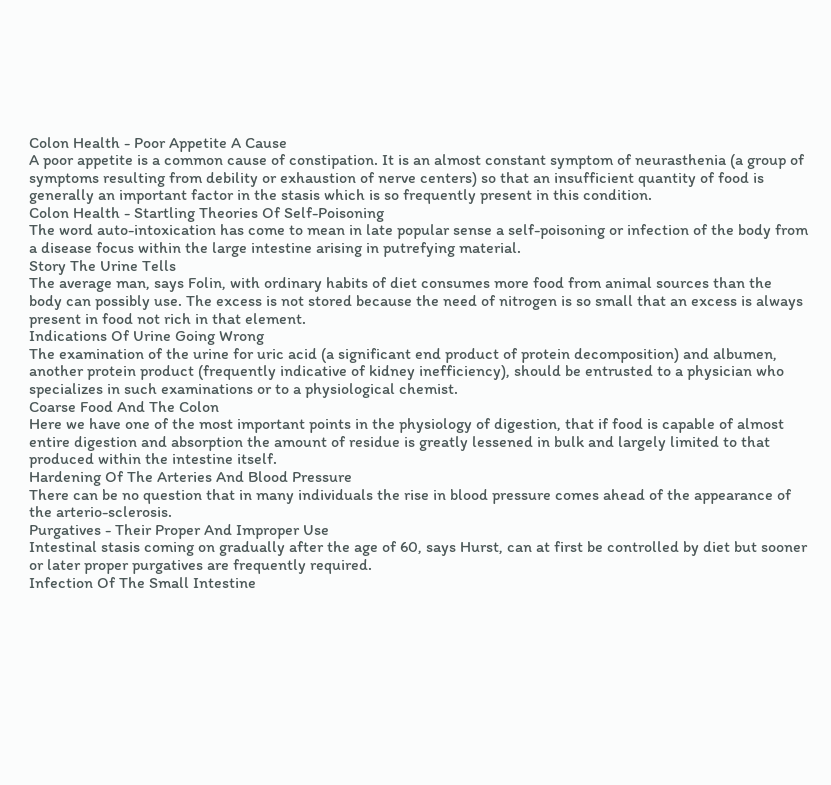Colon Health - Poor Appetite A Cause
A poor appetite is a common cause of constipation. It is an almost constant symptom of neurasthenia (a group of symptoms resulting from debility or exhaustion of nerve centers) so that an insufficient quantity of food is generally an important factor in the stasis which is so frequently present in this condition.
Colon Health - Startling Theories Of Self-Poisoning
The word auto-intoxication has come to mean in late popular sense a self-poisoning or infection of the body from a disease focus within the large intestine arising in putrefying material.
Story The Urine Tells
The average man, says Folin, with ordinary habits of diet consumes more food from animal sources than the body can possibly use. The excess is not stored because the need of nitrogen is so small that an excess is always present in food not rich in that element.
Indications Of Urine Going Wrong
The examination of the urine for uric acid (a significant end product of protein decomposition) and albumen, another protein product (frequently indicative of kidney inefficiency), should be entrusted to a physician who specializes in such examinations or to a physiological chemist.
Coarse Food And The Colon
Here we have one of the most important points in the physiology of digestion, that if food is capable of almost entire digestion and absorption the amount of residue is greatly lessened in bulk and largely limited to that produced within the intestine itself.
Hardening Of The Arteries And Blood Pressure
There can be no question that in many individuals the rise in blood pressure comes ahead of the appearance of the arterio-sclerosis.
Purgatives - Their Proper And Improper Use
Intestinal stasis coming on gradually after the age of 60, says Hurst, can at first be controlled by diet but sooner or later proper purgatives are frequently required.
Infection Of The Small Intestine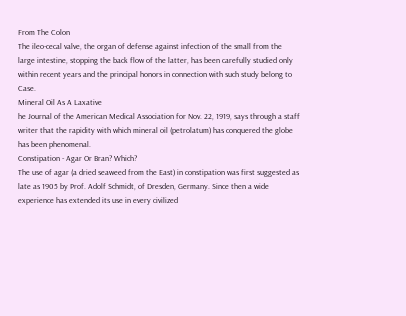From The Colon
The ileo-cecal valve, the organ of defense against infection of the small from the large intestine, stopping the back flow of the latter, has been carefully studied only within recent years and the principal honors in connection with such study belong to Case.
Mineral Oil As A Laxative
he Journal of the American Medical Association for Nov. 22, 1919, says through a staff writer that the rapidity with which mineral oil (petrolatum) has conquered the globe has been phenomenal.
Constipation - Agar Or Bran? Which?
The use of agar (a dried seaweed from the East) in constipation was first suggested as late as 1905 by Prof. Adolf Schmidt, of Dresden, Germany. Since then a wide experience has extended its use in every civilized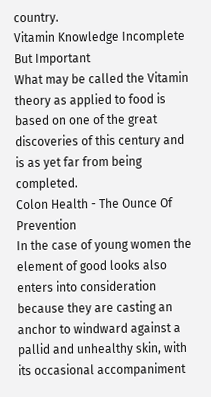country.
Vitamin Knowledge Incomplete But Important
What may be called the Vitamin theory as applied to food is based on one of the great discoveries of this century and is as yet far from being completed.
Colon Health - The Ounce Of Prevention
In the case of young women the element of good looks also enters into consideration because they are casting an anchor to windward against a pallid and unhealthy skin, with its occasional accompaniment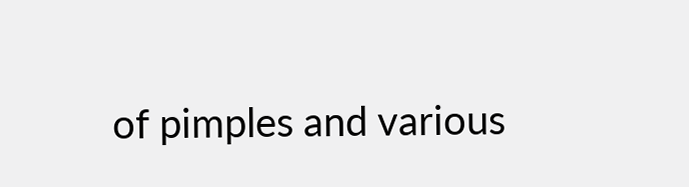of pimples and various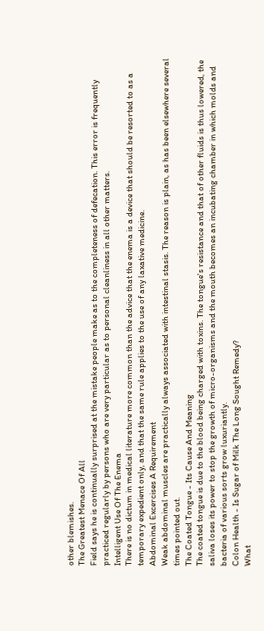other blemishes.
The Greatest Menace Of All
Field says he is continually surprised at the mistake people make as to the completeness of defecation. This error is frequently practiced regularly by persons who are very particular as to personal cleanliness in all other matters.
Intelligent Use Of The Enema
There is no dictum in medical literature more common than the advice that the enema is a device that should be resorted to as a temporary expedient only, and that the same rule applies to the use of any laxative medicine.
Abdominal Excercises A Requirement
Weak abdominal muscles are practically always associated with intestinal stasis. The reason is plain, as has been elsewhere several times pointed out.
The Coated Tongue - Its Cause And Meaning
The coated tongue is due to the blood being charged with toxins. The tongue's resistance and that of other fluids is thus lowered, the saliva loses its power to stop the growth of micro-organisms and the mouth becomes an incubating chamber in which molds and bacteria of various sorts grow luxuriantly.
Colon Health - Is Sugar of Milk The Long Sought Remedy?
What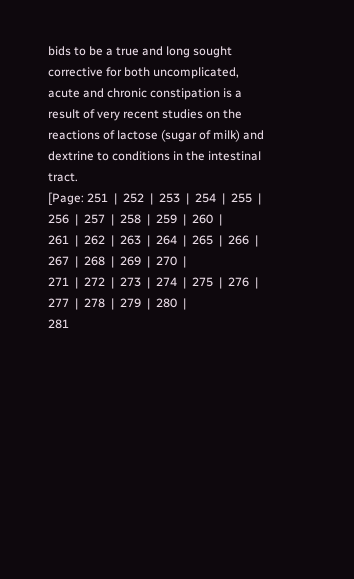bids to be a true and long sought corrective for both uncomplicated, acute and chronic constipation is a result of very recent studies on the reactions of lactose (sugar of milk) and dextrine to conditions in the intestinal tract.
[Page: 251  |  252  |  253  |  254  |  255  |  256  |  257  |  258  |  259  |  260  |
261  |  262  |  263  |  264  |  265  |  266  |  267  |  268  |  269  |  270  |
271  |  272  |  273  |  274  |  275  |  276  |  277  |  278  |  279  |  280  |
281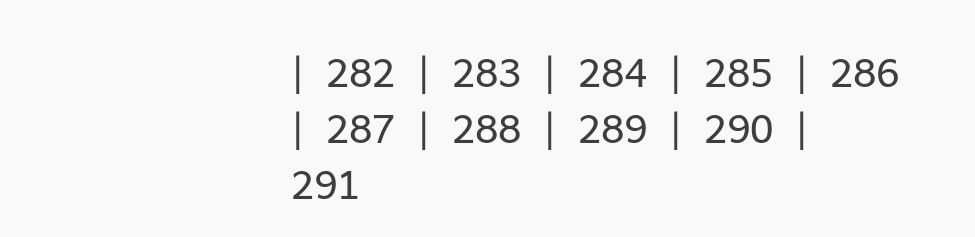|  282  |  283  |  284  |  285  |  286  |  287  |  288  |  289  |  290  |
291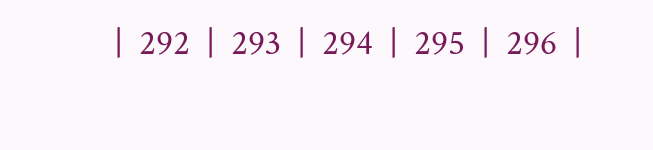|  292  |  293  |  294  |  295  |  296  |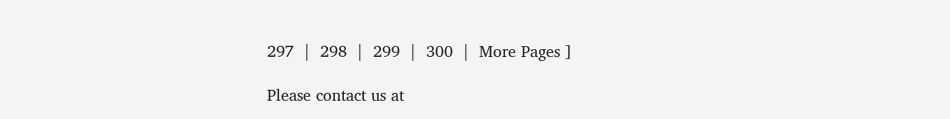297  |  298  |  299  |  300  |  More Pages ]

Please contact us at